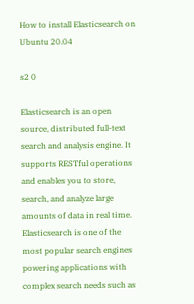How to install Elasticsearch on Ubuntu 20.04

s2 0

Elasticsearch is an open source, distributed full-text search and analysis engine. It supports RESTful operations and enables you to store, search, and analyze large amounts of data in real time. Elasticsearch is one of the most popular search engines powering applications with complex search needs such as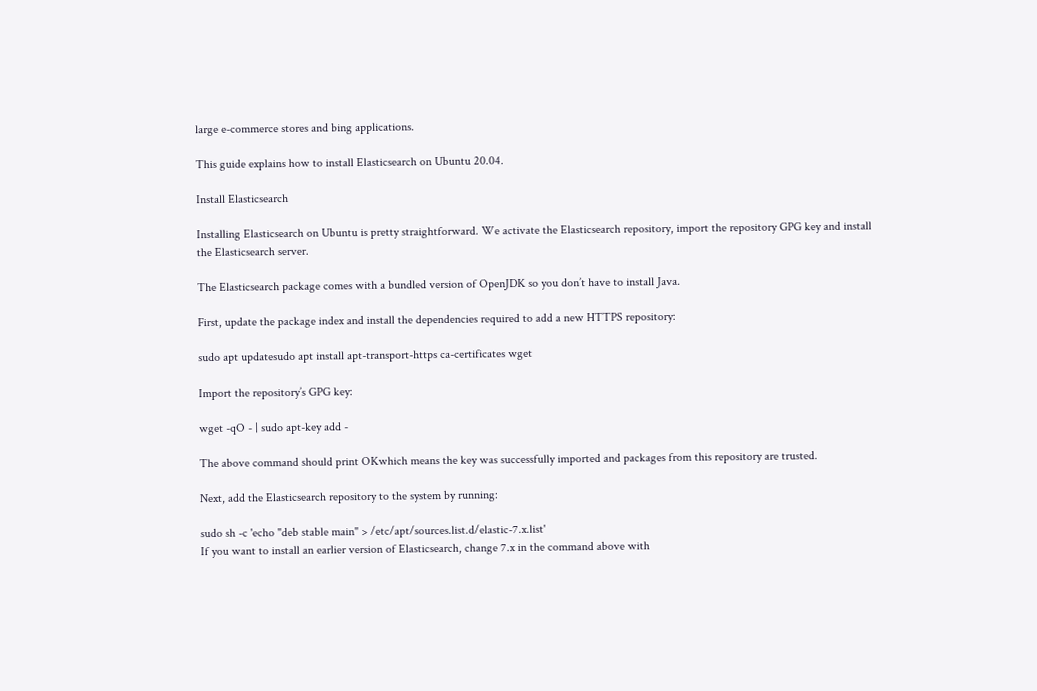large e-commerce stores and bing applications.

This guide explains how to install Elasticsearch on Ubuntu 20.04.

Install Elasticsearch

Installing Elasticsearch on Ubuntu is pretty straightforward. We activate the Elasticsearch repository, import the repository GPG key and install the Elasticsearch server.

The Elasticsearch package comes with a bundled version of OpenJDK so you don’t have to install Java.

First, update the package index and install the dependencies required to add a new HTTPS repository:

sudo apt updatesudo apt install apt-transport-https ca-certificates wget

Import the repository’s GPG key:

wget -qO - | sudo apt-key add -

The above command should print OKwhich means the key was successfully imported and packages from this repository are trusted.

Next, add the Elasticsearch repository to the system by running:

sudo sh -c 'echo "deb stable main" > /etc/apt/sources.list.d/elastic-7.x.list'
If you want to install an earlier version of Elasticsearch, change 7.x in the command above with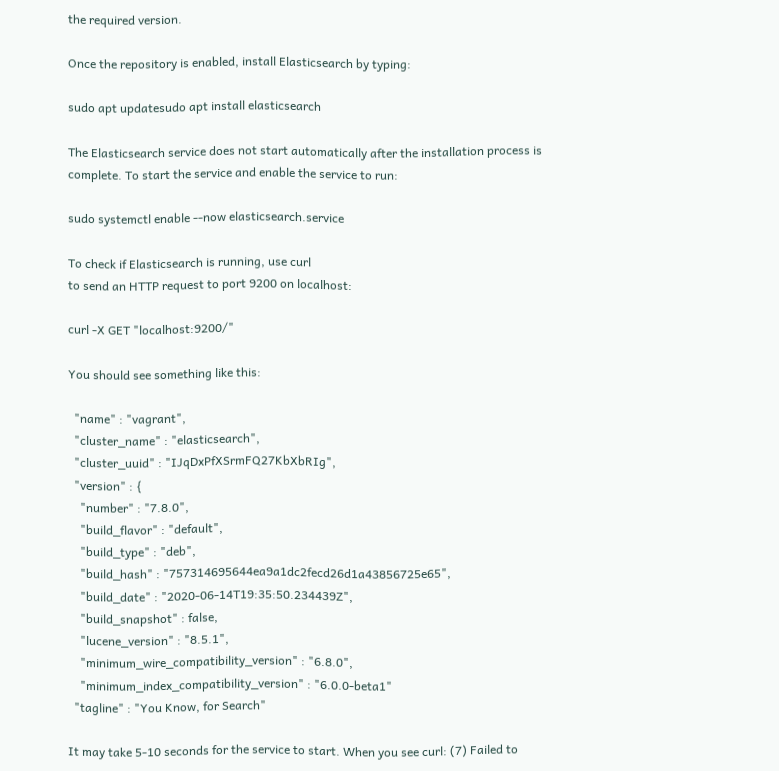the required version.

Once the repository is enabled, install Elasticsearch by typing:

sudo apt updatesudo apt install elasticsearch

The Elasticsearch service does not start automatically after the installation process is complete. To start the service and enable the service to run:

sudo systemctl enable --now elasticsearch.service

To check if Elasticsearch is running, use curl
to send an HTTP request to port 9200 on localhost:

curl -X GET "localhost:9200/"

You should see something like this:

  "name" : "vagrant",
  "cluster_name" : "elasticsearch",
  "cluster_uuid" : "IJqDxPfXSrmFQ27KbXbRIg",
  "version" : {
    "number" : "7.8.0",
    "build_flavor" : "default",
    "build_type" : "deb",
    "build_hash" : "757314695644ea9a1dc2fecd26d1a43856725e65",
    "build_date" : "2020-06-14T19:35:50.234439Z",
    "build_snapshot" : false,
    "lucene_version" : "8.5.1",
    "minimum_wire_compatibility_version" : "6.8.0",
    "minimum_index_compatibility_version" : "6.0.0-beta1"
  "tagline" : "You Know, for Search"

It may take 5-10 seconds for the service to start. When you see curl: (7) Failed to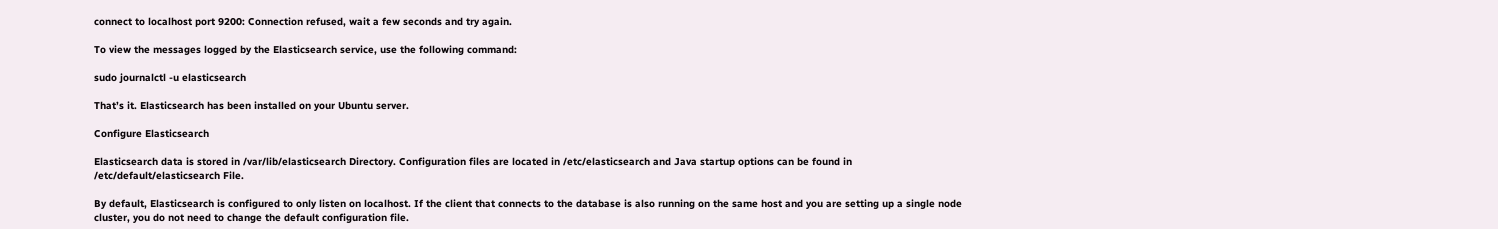connect to localhost port 9200: Connection refused, wait a few seconds and try again.

To view the messages logged by the Elasticsearch service, use the following command:

sudo journalctl -u elasticsearch

That’s it. Elasticsearch has been installed on your Ubuntu server.

Configure Elasticsearch

Elasticsearch data is stored in /var/lib/elasticsearch Directory. Configuration files are located in /etc/elasticsearch and Java startup options can be found in /etc/default/elasticsearch File.

By default, Elasticsearch is configured to only listen on localhost. If the client that connects to the database is also running on the same host and you are setting up a single node cluster, you do not need to change the default configuration file.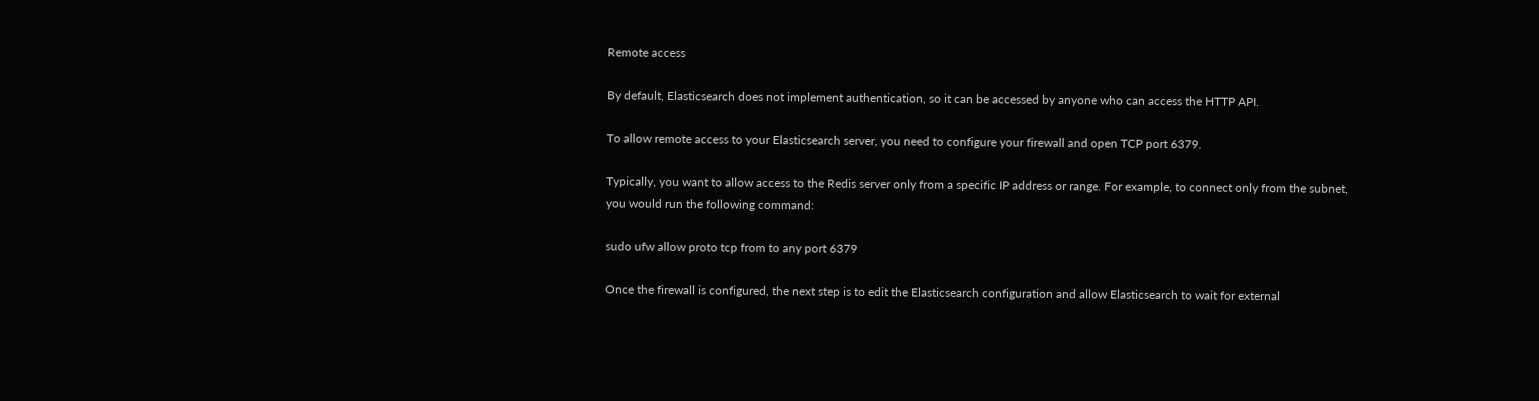Remote access

By default, Elasticsearch does not implement authentication, so it can be accessed by anyone who can access the HTTP API.

To allow remote access to your Elasticsearch server, you need to configure your firewall and open TCP port 6379.

Typically, you want to allow access to the Redis server only from a specific IP address or range. For example, to connect only from the subnet, you would run the following command:

sudo ufw allow proto tcp from to any port 6379

Once the firewall is configured, the next step is to edit the Elasticsearch configuration and allow Elasticsearch to wait for external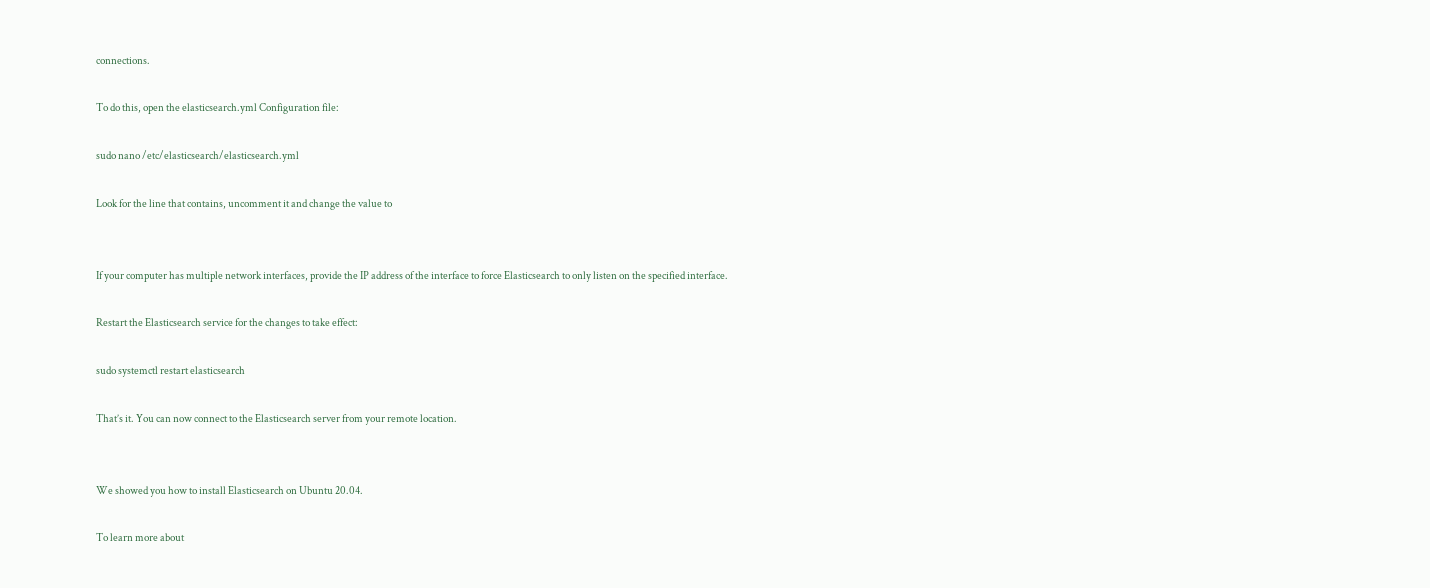connections.

To do this, open the elasticsearch.yml Configuration file:

sudo nano /etc/elasticsearch/elasticsearch.yml

Look for the line that contains, uncomment it and change the value to


If your computer has multiple network interfaces, provide the IP address of the interface to force Elasticsearch to only listen on the specified interface.

Restart the Elasticsearch service for the changes to take effect:

sudo systemctl restart elasticsearch

That’s it. You can now connect to the Elasticsearch server from your remote location.


We showed you how to install Elasticsearch on Ubuntu 20.04.

To learn more about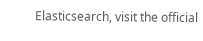Elasticsearch, visit the official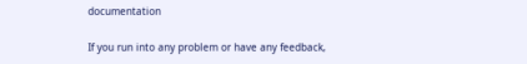documentation

If you run into any problem or have any feedback,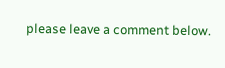please leave a comment below.